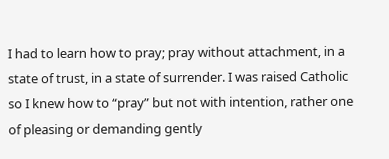I had to learn how to pray; pray without attachment, in a state of trust, in a state of surrender. I was raised Catholic so I knew how to “pray” but not with intention, rather one of pleasing or demanding gently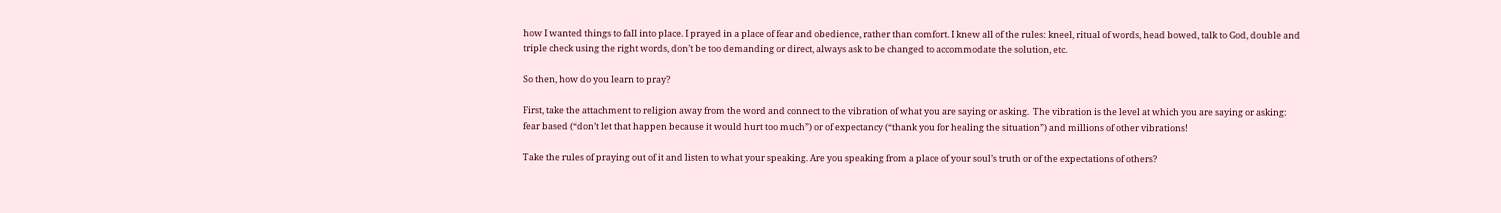how I wanted things to fall into place. I prayed in a place of fear and obedience, rather than comfort. I knew all of the rules: kneel, ritual of words, head bowed, talk to God, double and triple check using the right words, don’t be too demanding or direct, always ask to be changed to accommodate the solution, etc.

So then, how do you learn to pray?

First, take the attachment to religion away from the word and connect to the vibration of what you are saying or asking.  The vibration is the level at which you are saying or asking: fear based (“don’t let that happen because it would hurt too much”) or of expectancy (“thank you for healing the situation”) and millions of other vibrations!

Take the rules of praying out of it and listen to what your speaking. Are you speaking from a place of your soul’s truth or of the expectations of others?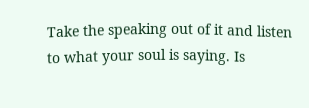Take the speaking out of it and listen to what your soul is saying. Is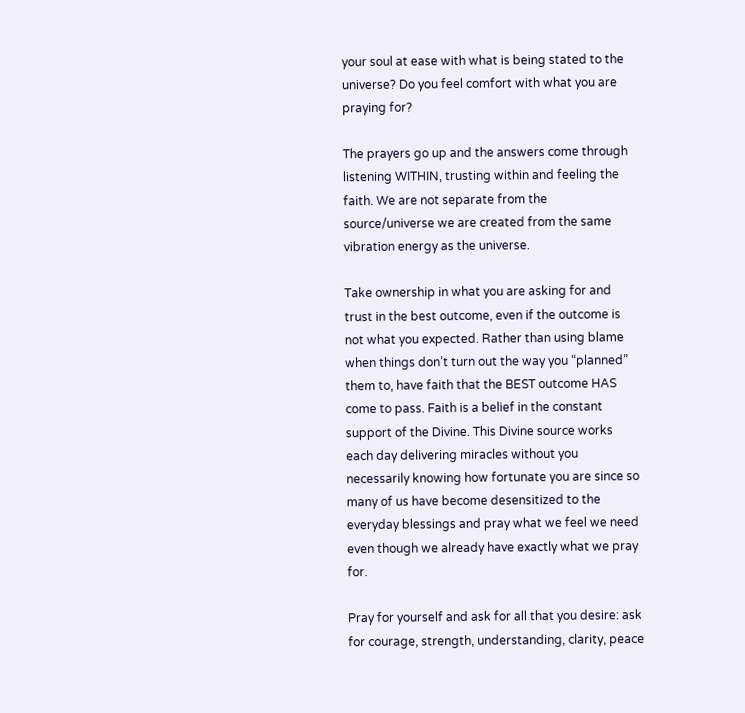your soul at ease with what is being stated to the universe? Do you feel comfort with what you are praying for?

The prayers go up and the answers come through listening WITHIN, trusting within and feeling the faith. We are not separate from the source/universe we are created from the same vibration energy as the universe.

Take ownership in what you are asking for and trust in the best outcome, even if the outcome is not what you expected. Rather than using blame when things don’t turn out the way you “planned” them to, have faith that the BEST outcome HAS come to pass. Faith is a belief in the constant support of the Divine. This Divine source works each day delivering miracles without you necessarily knowing how fortunate you are since so many of us have become desensitized to the everyday blessings and pray what we feel we need even though we already have exactly what we pray for.

Pray for yourself and ask for all that you desire: ask for courage, strength, understanding, clarity, peace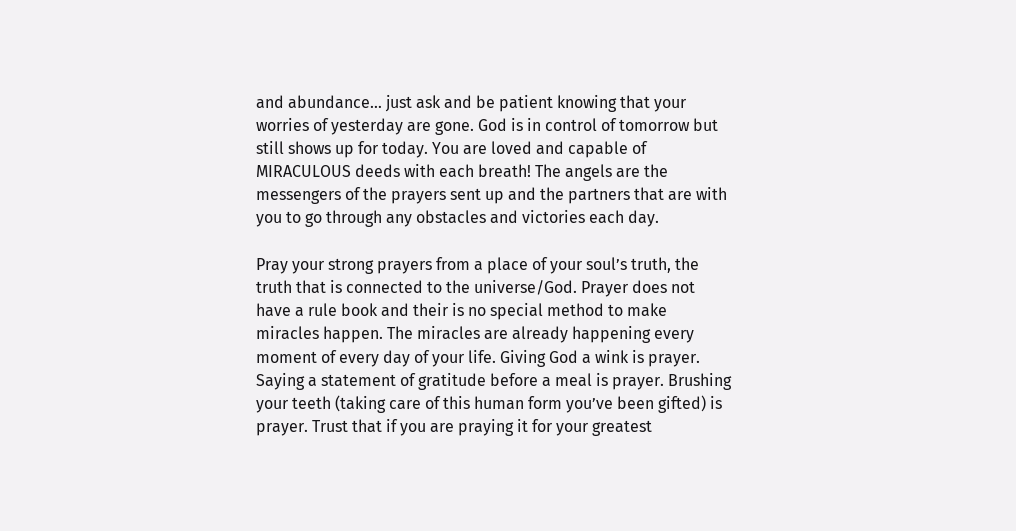and abundance… just ask and be patient knowing that your worries of yesterday are gone. God is in control of tomorrow but still shows up for today. You are loved and capable of MIRACULOUS deeds with each breath! The angels are the messengers of the prayers sent up and the partners that are with you to go through any obstacles and victories each day.

Pray your strong prayers from a place of your soul’s truth, the truth that is connected to the universe/God. Prayer does not have a rule book and their is no special method to make miracles happen. The miracles are already happening every moment of every day of your life. Giving God a wink is prayer. Saying a statement of gratitude before a meal is prayer. Brushing your teeth (taking care of this human form you’ve been gifted) is prayer. Trust that if you are praying it for your greatest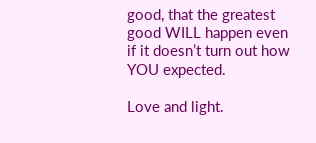good, that the greatest good WILL happen even if it doesn’t turn out how YOU expected.

Love and light.